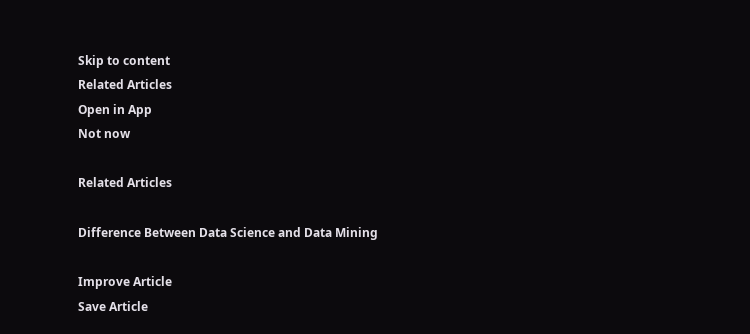Skip to content
Related Articles
Open in App
Not now

Related Articles

Difference Between Data Science and Data Mining

Improve Article
Save Article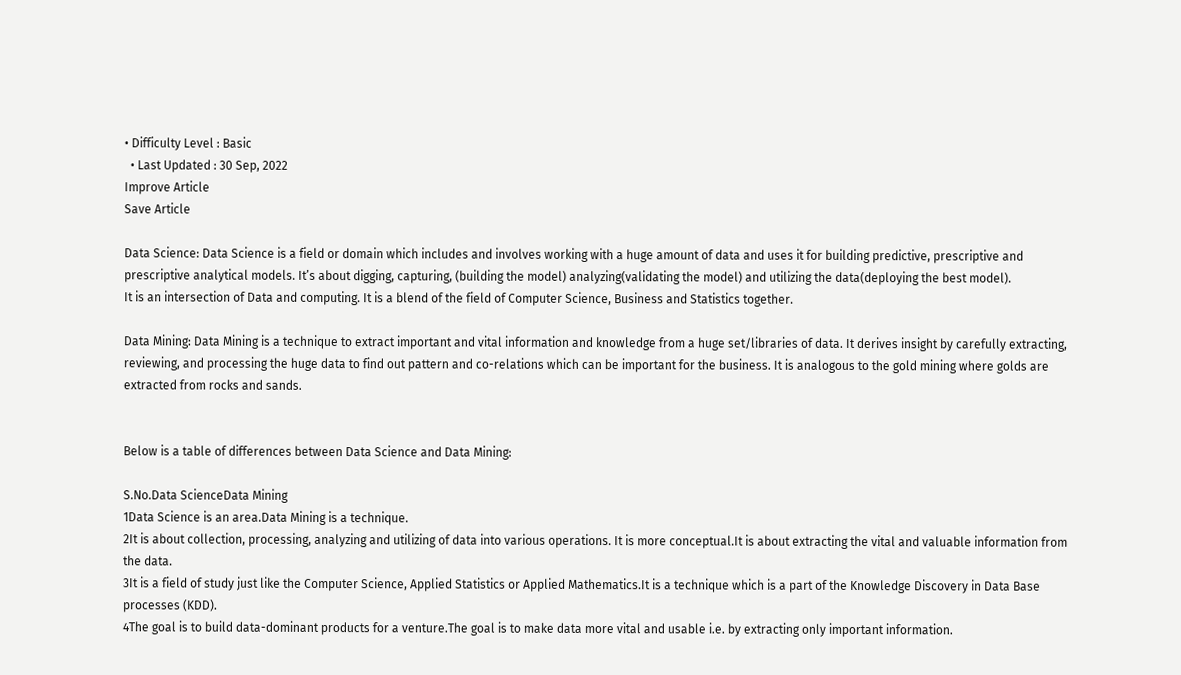• Difficulty Level : Basic
  • Last Updated : 30 Sep, 2022
Improve Article
Save Article

Data Science: Data Science is a field or domain which includes and involves working with a huge amount of data and uses it for building predictive, prescriptive and prescriptive analytical models. It’s about digging, capturing, (building the model) analyzing(validating the model) and utilizing the data(deploying the best model).
It is an intersection of Data and computing. It is a blend of the field of Computer Science, Business and Statistics together.

Data Mining: Data Mining is a technique to extract important and vital information and knowledge from a huge set/libraries of data. It derives insight by carefully extracting, reviewing, and processing the huge data to find out pattern and co-relations which can be important for the business. It is analogous to the gold mining where golds are extracted from rocks and sands.


Below is a table of differences between Data Science and Data Mining:

S.No.Data ScienceData Mining
1Data Science is an area.Data Mining is a technique.
2It is about collection, processing, analyzing and utilizing of data into various operations. It is more conceptual.It is about extracting the vital and valuable information from the data.
3It is a field of study just like the Computer Science, Applied Statistics or Applied Mathematics.It is a technique which is a part of the Knowledge Discovery in Data Base processes (KDD).
4The goal is to build data-dominant products for a venture.The goal is to make data more vital and usable i.e. by extracting only important information.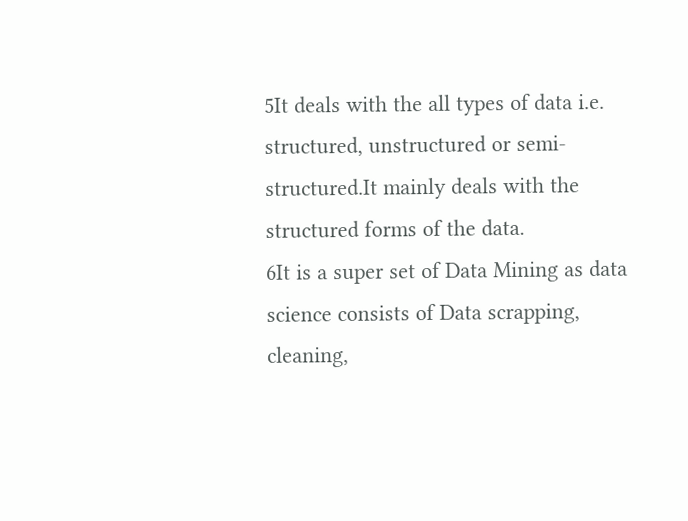5It deals with the all types of data i.e. structured, unstructured or semi-structured.It mainly deals with the structured forms of the data.
6It is a super set of Data Mining as data science consists of Data scrapping, cleaning,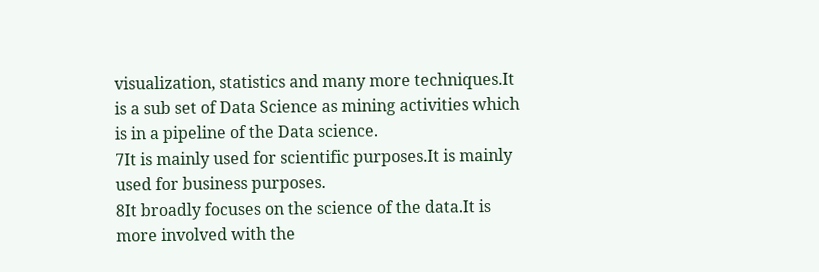visualization, statistics and many more techniques.It is a sub set of Data Science as mining activities which is in a pipeline of the Data science.
7It is mainly used for scientific purposes.It is mainly used for business purposes.
8It broadly focuses on the science of the data.It is more involved with the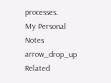processes.
My Personal Notes arrow_drop_up
Related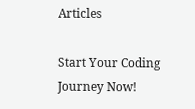Articles

Start Your Coding Journey Now!